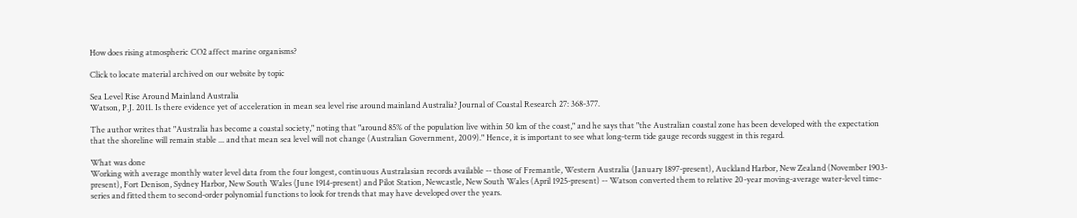How does rising atmospheric CO2 affect marine organisms?

Click to locate material archived on our website by topic

Sea Level Rise Around Mainland Australia
Watson, P.J. 2011. Is there evidence yet of acceleration in mean sea level rise around mainland Australia? Journal of Coastal Research 27: 368-377.

The author writes that "Australia has become a coastal society," noting that "around 85% of the population live within 50 km of the coast," and he says that "the Australian coastal zone has been developed with the expectation that the shoreline will remain stable ... and that mean sea level will not change (Australian Government, 2009)." Hence, it is important to see what long-term tide gauge records suggest in this regard.

What was done
Working with average monthly water level data from the four longest, continuous Australasian records available -- those of Fremantle, Western Australia (January 1897-present), Auckland Harbor, New Zealand (November 1903-present), Fort Denison, Sydney Harbor, New South Wales (June 1914-present) and Pilot Station, Newcastle, New South Wales (April 1925-present) -- Watson converted them to relative 20-year moving-average water-level time-series and fitted them to second-order polynomial functions to look for trends that may have developed over the years.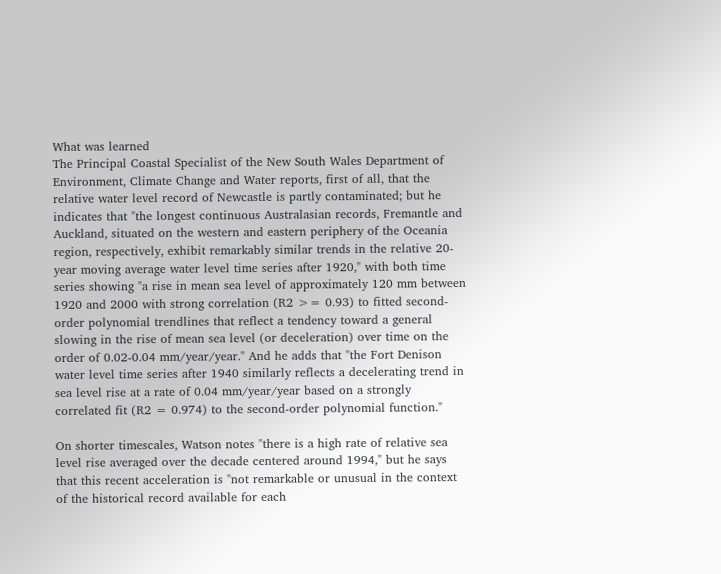What was learned
The Principal Coastal Specialist of the New South Wales Department of Environment, Climate Change and Water reports, first of all, that the relative water level record of Newcastle is partly contaminated; but he indicates that "the longest continuous Australasian records, Fremantle and Auckland, situated on the western and eastern periphery of the Oceania region, respectively, exhibit remarkably similar trends in the relative 20-year moving average water level time series after 1920," with both time series showing "a rise in mean sea level of approximately 120 mm between 1920 and 2000 with strong correlation (R2 >= 0.93) to fitted second-order polynomial trendlines that reflect a tendency toward a general slowing in the rise of mean sea level (or deceleration) over time on the order of 0.02-0.04 mm/year/year." And he adds that "the Fort Denison water level time series after 1940 similarly reflects a decelerating trend in sea level rise at a rate of 0.04 mm/year/year based on a strongly correlated fit (R2 = 0.974) to the second-order polynomial function."

On shorter timescales, Watson notes "there is a high rate of relative sea level rise averaged over the decade centered around 1994," but he says that this recent acceleration is "not remarkable or unusual in the context of the historical record available for each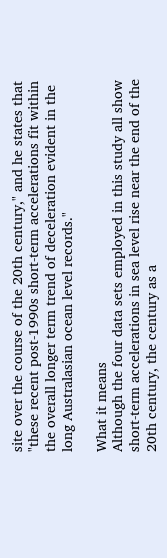site over the course of the 20th century," and he states that "these recent post-1990s short-term accelerations fit within the overall longer term trend of deceleration evident in the long Australasian ocean level records."

What it means
Although the four data sets employed in this study all show short-term accelerations in sea level rise near the end of the 20th century, the century as a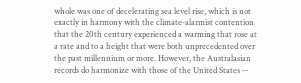whole was one of decelerating sea level rise, which is not exactly in harmony with the climate-alarmist contention that the 20th century experienced a warming that rose at a rate and to a height that were both unprecedented over the past millennium or more. However, the Australasian records do harmonize with those of the United States --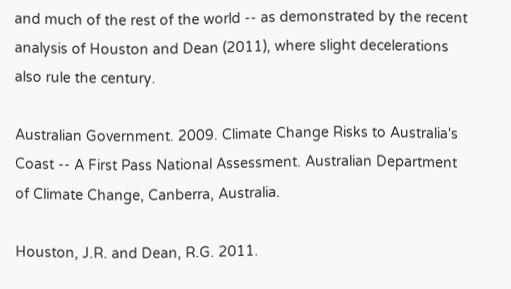and much of the rest of the world -- as demonstrated by the recent analysis of Houston and Dean (2011), where slight decelerations also rule the century.

Australian Government. 2009. Climate Change Risks to Australia's Coast -- A First Pass National Assessment. Australian Department of Climate Change, Canberra, Australia.

Houston, J.R. and Dean, R.G. 2011.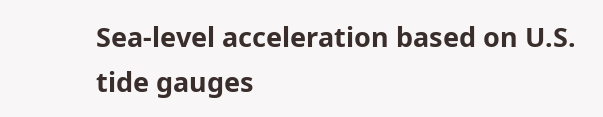Sea-level acceleration based on U.S. tide gauges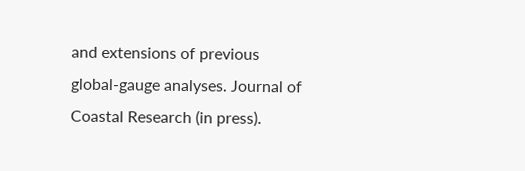and extensions of previous global-gauge analyses. Journal of Coastal Research (in press).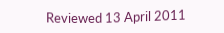Reviewed 13 April 2011